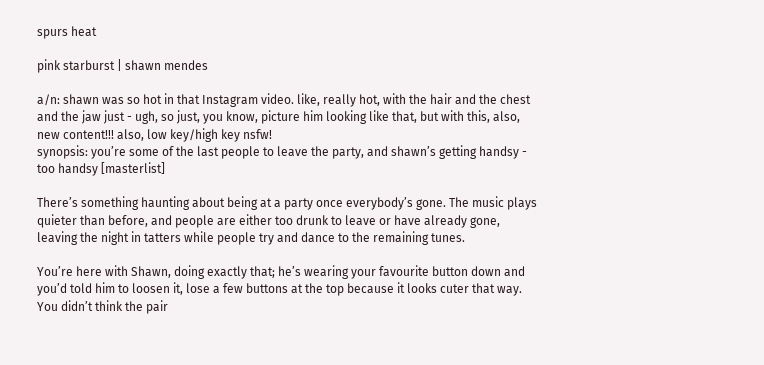spurs heat

pink starburst | shawn mendes

a/n: shawn was so hot in that Instagram video. like, really hot, with the hair and the chest and the jaw just - ugh, so just, you know, picture him looking like that, but with this, also, new content!!! also, low key/high key nsfw!
synopsis: you’re some of the last people to leave the party, and shawn’s getting handsy - too handsy [masterlist]

There’s something haunting about being at a party once everybody’s gone. The music plays quieter than before, and people are either too drunk to leave or have already gone, leaving the night in tatters while people try and dance to the remaining tunes.

You’re here with Shawn, doing exactly that; he’s wearing your favourite button down and you’d told him to loosen it, lose a few buttons at the top because it looks cuter that way. You didn’t think the pair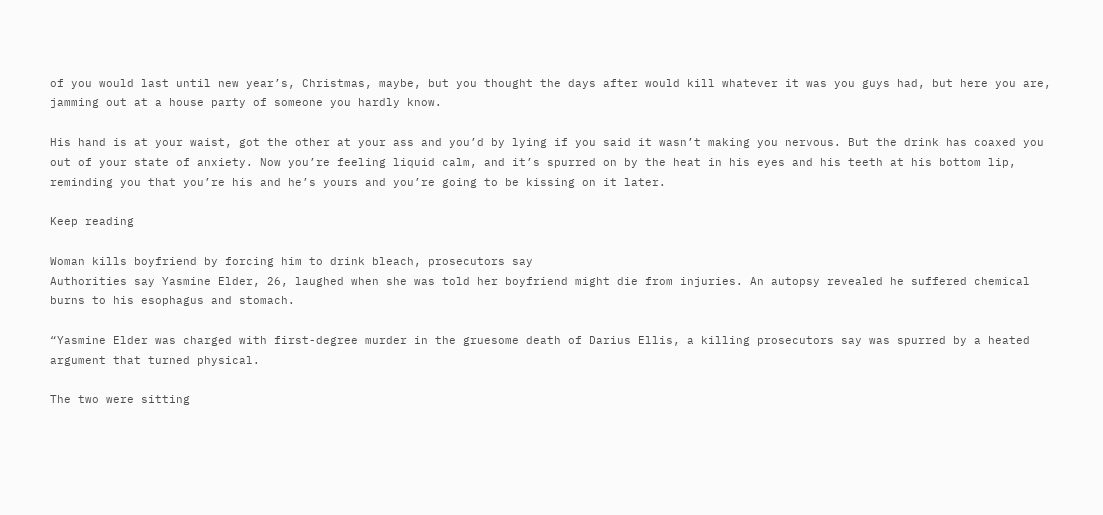of you would last until new year’s, Christmas, maybe, but you thought the days after would kill whatever it was you guys had, but here you are, jamming out at a house party of someone you hardly know.

His hand is at your waist, got the other at your ass and you’d by lying if you said it wasn’t making you nervous. But the drink has coaxed you out of your state of anxiety. Now you’re feeling liquid calm, and it’s spurred on by the heat in his eyes and his teeth at his bottom lip, reminding you that you’re his and he’s yours and you’re going to be kissing on it later.

Keep reading

Woman kills boyfriend by forcing him to drink bleach, prosecutors say
Authorities say Yasmine Elder, 26, laughed when she was told her boyfriend might die from injuries. An autopsy revealed he suffered chemical burns to his esophagus and stomach.

“Yasmine Elder was charged with first-degree murder in the gruesome death of Darius Ellis, a killing prosecutors say was spurred by a heated argument that turned physical.

The two were sitting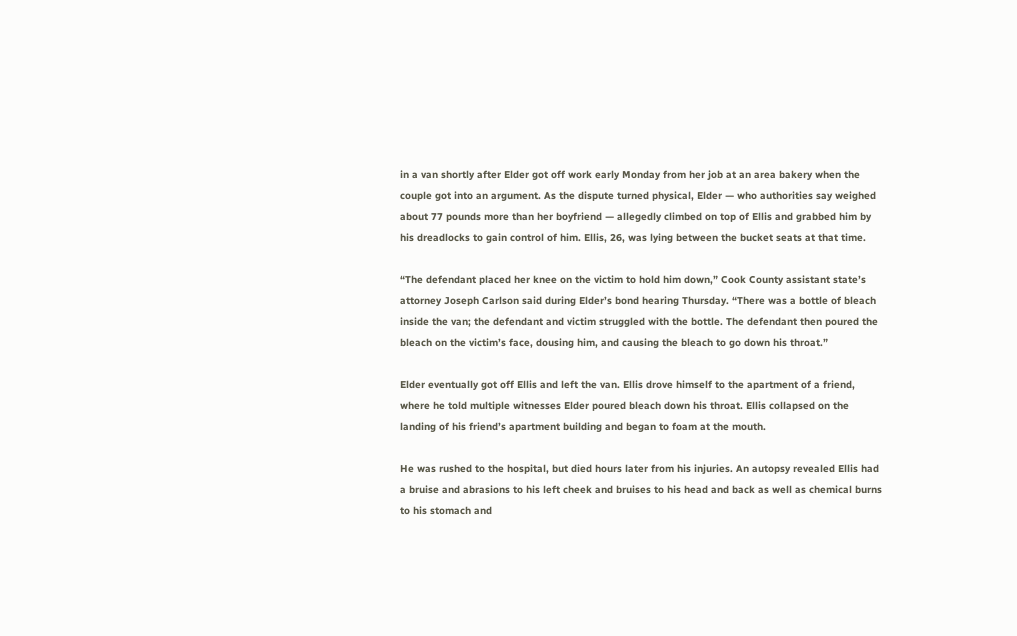in a van shortly after Elder got off work early Monday from her job at an area bakery when the couple got into an argument. As the dispute turned physical, Elder — who authorities say weighed about 77 pounds more than her boyfriend — allegedly climbed on top of Ellis and grabbed him by his dreadlocks to gain control of him. Ellis, 26, was lying between the bucket seats at that time.

“The defendant placed her knee on the victim to hold him down,” Cook County assistant state’s attorney Joseph Carlson said during Elder’s bond hearing Thursday. “There was a bottle of bleach inside the van; the defendant and victim struggled with the bottle. The defendant then poured the bleach on the victim’s face, dousing him, and causing the bleach to go down his throat.”

Elder eventually got off Ellis and left the van. Ellis drove himself to the apartment of a friend, where he told multiple witnesses Elder poured bleach down his throat. Ellis collapsed on the landing of his friend’s apartment building and began to foam at the mouth.

He was rushed to the hospital, but died hours later from his injuries. An autopsy revealed Ellis had a bruise and abrasions to his left cheek and bruises to his head and back as well as chemical burns to his stomach and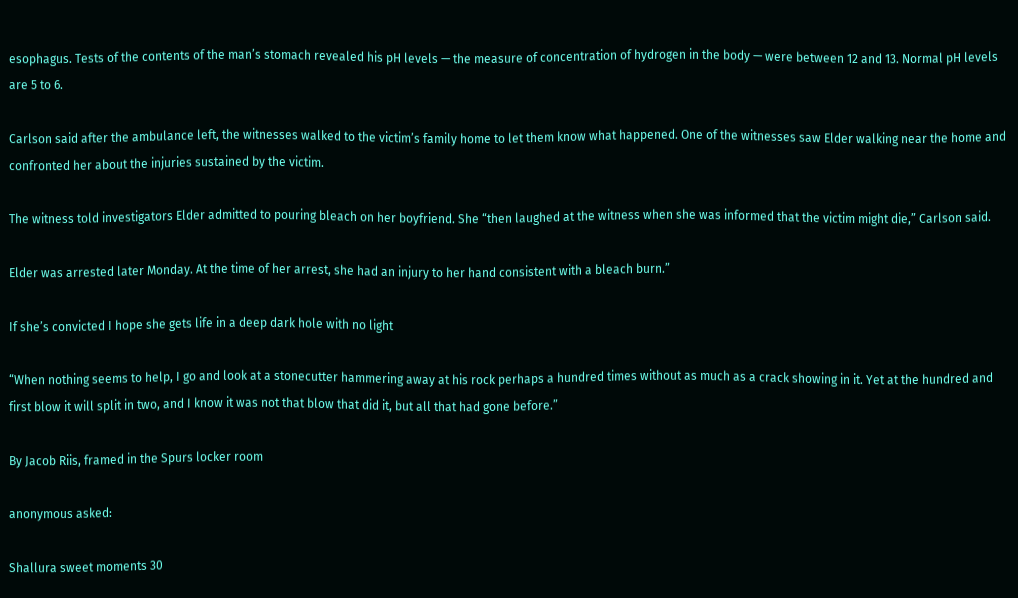esophagus. Tests of the contents of the man’s stomach revealed his pH levels — the measure of concentration of hydrogen in the body — were between 12 and 13. Normal pH levels are 5 to 6.

Carlson said after the ambulance left, the witnesses walked to the victim’s family home to let them know what happened. One of the witnesses saw Elder walking near the home and confronted her about the injuries sustained by the victim.

The witness told investigators Elder admitted to pouring bleach on her boyfriend. She “then laughed at the witness when she was informed that the victim might die,” Carlson said.

Elder was arrested later Monday. At the time of her arrest, she had an injury to her hand consistent with a bleach burn.”

If she’s convicted I hope she gets life in a deep dark hole with no light

“When nothing seems to help, I go and look at a stonecutter hammering away at his rock perhaps a hundred times without as much as a crack showing in it. Yet at the hundred and first blow it will split in two, and I know it was not that blow that did it, but all that had gone before.”

By Jacob Riis, framed in the Spurs locker room

anonymous asked:

Shallura sweet moments 30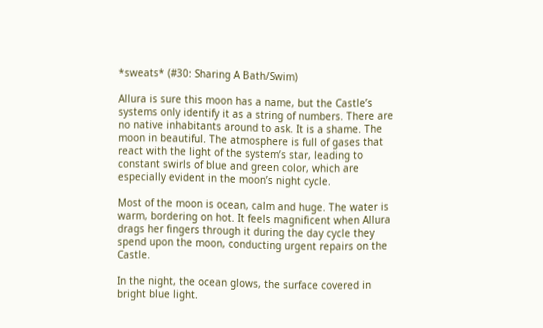*sweats* (#30: Sharing A Bath/Swim)

Allura is sure this moon has a name, but the Castle’s systems only identify it as a string of numbers. There are no native inhabitants around to ask. It is a shame. The moon in beautiful. The atmosphere is full of gases that react with the light of the system’s star, leading to constant swirls of blue and green color, which are especially evident in the moon’s night cycle.

Most of the moon is ocean, calm and huge. The water is warm, bordering on hot. It feels magnificent when Allura drags her fingers through it during the day cycle they spend upon the moon, conducting urgent repairs on the Castle.

In the night, the ocean glows, the surface covered in bright blue light.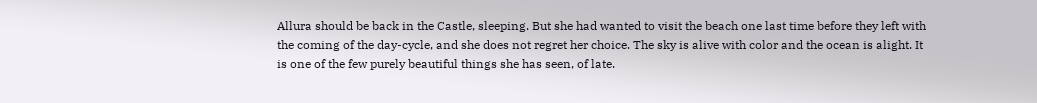Allura should be back in the Castle, sleeping. But she had wanted to visit the beach one last time before they left with the coming of the day-cycle, and she does not regret her choice. The sky is alive with color and the ocean is alight. It is one of the few purely beautiful things she has seen, of late.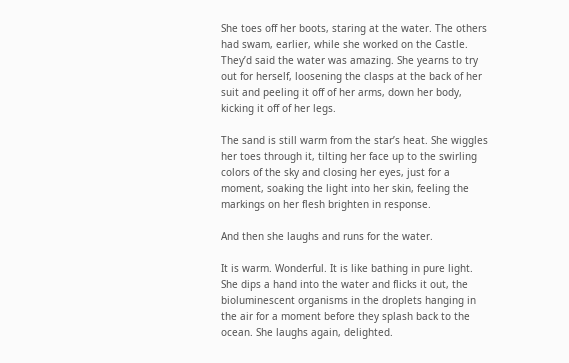She toes off her boots, staring at the water. The others had swam, earlier, while she worked on the Castle. They’d said the water was amazing. She yearns to try out for herself, loosening the clasps at the back of her suit and peeling it off of her arms, down her body, kicking it off of her legs.

The sand is still warm from the star’s heat. She wiggles her toes through it, tilting her face up to the swirling colors of the sky and closing her eyes, just for a moment, soaking the light into her skin, feeling the markings on her flesh brighten in response.

And then she laughs and runs for the water.

It is warm. Wonderful. It is like bathing in pure light. She dips a hand into the water and flicks it out, the bioluminescent organisms in the droplets hanging in the air for a moment before they splash back to the ocean. She laughs again, delighted.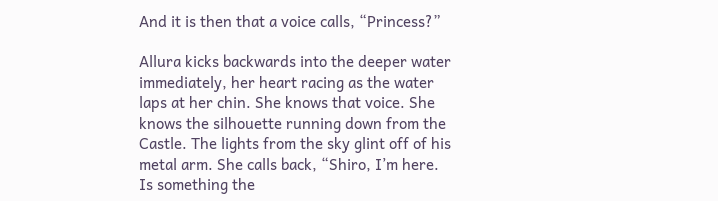And it is then that a voice calls, “Princess?”

Allura kicks backwards into the deeper water immediately, her heart racing as the water laps at her chin. She knows that voice. She knows the silhouette running down from the Castle. The lights from the sky glint off of his metal arm. She calls back, “Shiro, I’m here. Is something the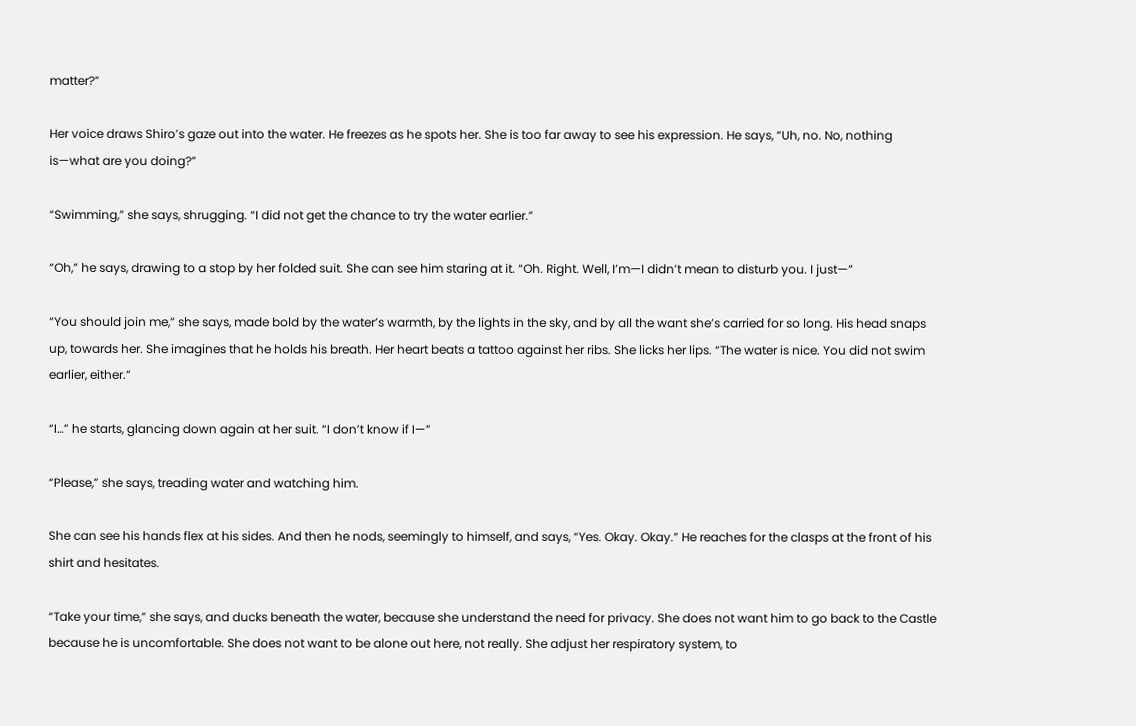matter?”

Her voice draws Shiro’s gaze out into the water. He freezes as he spots her. She is too far away to see his expression. He says, “Uh, no. No, nothing is—what are you doing?”

“Swimming,” she says, shrugging. “I did not get the chance to try the water earlier.”

“Oh,” he says, drawing to a stop by her folded suit. She can see him staring at it. “Oh. Right. Well, I’m—I didn’t mean to disturb you. I just—”

“You should join me,” she says, made bold by the water’s warmth, by the lights in the sky, and by all the want she’s carried for so long. His head snaps up, towards her. She imagines that he holds his breath. Her heart beats a tattoo against her ribs. She licks her lips. “The water is nice. You did not swim earlier, either.”

“I…” he starts, glancing down again at her suit. “I don’t know if I—”

“Please,” she says, treading water and watching him.

She can see his hands flex at his sides. And then he nods, seemingly to himself, and says, “Yes. Okay. Okay.” He reaches for the clasps at the front of his shirt and hesitates.

“Take your time,” she says, and ducks beneath the water, because she understand the need for privacy. She does not want him to go back to the Castle because he is uncomfortable. She does not want to be alone out here, not really. She adjust her respiratory system, to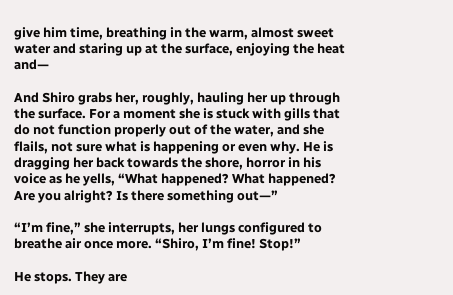give him time, breathing in the warm, almost sweet water and staring up at the surface, enjoying the heat and—

And Shiro grabs her, roughly, hauling her up through the surface. For a moment she is stuck with gills that do not function properly out of the water, and she flails, not sure what is happening or even why. He is dragging her back towards the shore, horror in his voice as he yells, “What happened? What happened? Are you alright? Is there something out—”

“I’m fine,” she interrupts, her lungs configured to breathe air once more. “Shiro, I’m fine! Stop!”

He stops. They are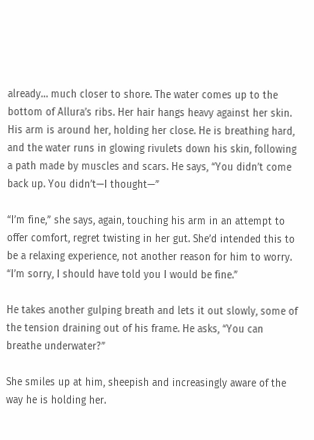already… much closer to shore. The water comes up to the bottom of Allura’s ribs. Her hair hangs heavy against her skin. His arm is around her, holding her close. He is breathing hard, and the water runs in glowing rivulets down his skin, following a path made by muscles and scars. He says, “You didn’t come back up. You didn’t—I thought—”

“I’m fine,” she says, again, touching his arm in an attempt to offer comfort, regret twisting in her gut. She’d intended this to be a relaxing experience, not another reason for him to worry. “I’m sorry, I should have told you I would be fine.”

He takes another gulping breath and lets it out slowly, some of the tension draining out of his frame. He asks, “You can breathe underwater?”

She smiles up at him, sheepish and increasingly aware of the way he is holding her.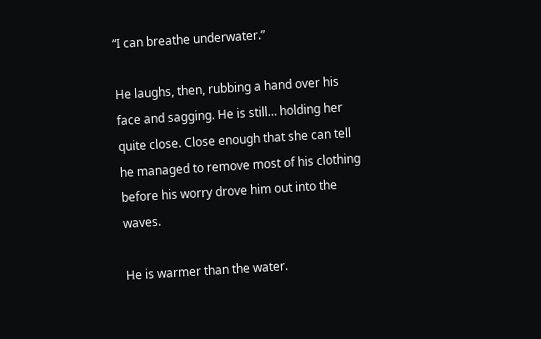“I can breathe underwater.”

He laughs, then, rubbing a hand over his face and sagging. He is still… holding her quite close. Close enough that she can tell he managed to remove most of his clothing before his worry drove him out into the waves.

He is warmer than the water.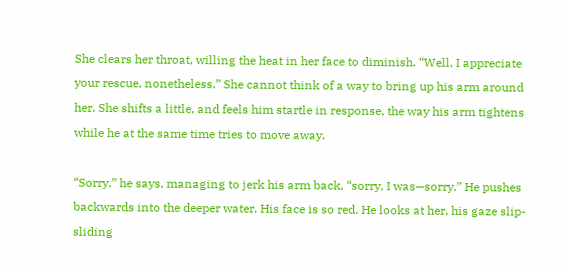She clears her throat, willing the heat in her face to diminish. “Well, I appreciate your rescue, nonetheless.” She cannot think of a way to bring up his arm around her. She shifts a little, and feels him startle in response, the way his arm tightens while he at the same time tries to move away.

“Sorry,” he says, managing to jerk his arm back, “sorry, I was—sorry.” He pushes backwards into the deeper water. His face is so red. He looks at her, his gaze slip-sliding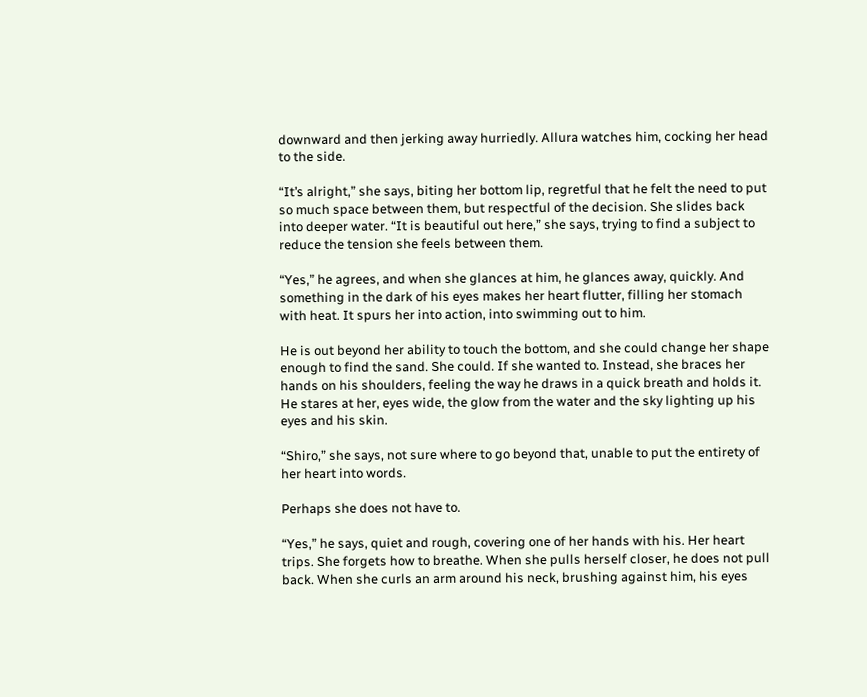downward and then jerking away hurriedly. Allura watches him, cocking her head to the side.

“It’s alright,” she says, biting her bottom lip, regretful that he felt the need to put so much space between them, but respectful of the decision. She slides back into deeper water. “It is beautiful out here,” she says, trying to find a subject to reduce the tension she feels between them.

“Yes,” he agrees, and when she glances at him, he glances away, quickly. And something in the dark of his eyes makes her heart flutter, filling her stomach with heat. It spurs her into action, into swimming out to him.

He is out beyond her ability to touch the bottom, and she could change her shape enough to find the sand. She could. If she wanted to. Instead, she braces her hands on his shoulders, feeling the way he draws in a quick breath and holds it. He stares at her, eyes wide, the glow from the water and the sky lighting up his eyes and his skin.

“Shiro,” she says, not sure where to go beyond that, unable to put the entirety of her heart into words.

Perhaps she does not have to.

“Yes,” he says, quiet and rough, covering one of her hands with his. Her heart trips. She forgets how to breathe. When she pulls herself closer, he does not pull back. When she curls an arm around his neck, brushing against him, his eyes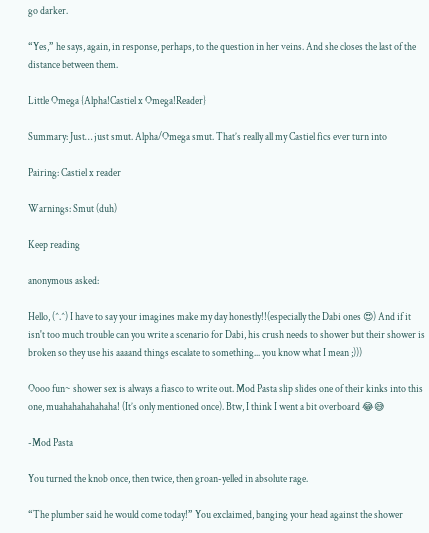go darker.

“Yes,” he says, again, in response, perhaps, to the question in her veins. And she closes the last of the distance between them.

Little Omega {Alpha!Castiel x Omega!Reader}

Summary: Just… just smut. Alpha/Omega smut. That’s really all my Castiel fics ever turn into

Pairing: Castiel x reader

Warnings: Smut (duh)

Keep reading

anonymous asked:

Hello, (^.^) I have to say your imagines make my day honestly!!(especially the Dabi ones 😍) And if it isn't too much trouble can you write a scenario for Dabi, his crush needs to shower but their shower is broken so they use his aaaand things escalate to something... you know what I mean ;)))

Oooo fun~ shower sex is always a fiasco to write out. Mod Pasta slip slides one of their kinks into this one, muahahahahahaha! (It’s only mentioned once). Btw, I think I went a bit overboard 😂😅

-Mod Pasta

You turned the knob once, then twice, then groan-yelled in absolute rage.

“The plumber said he would come today!” You exclaimed, banging your head against the shower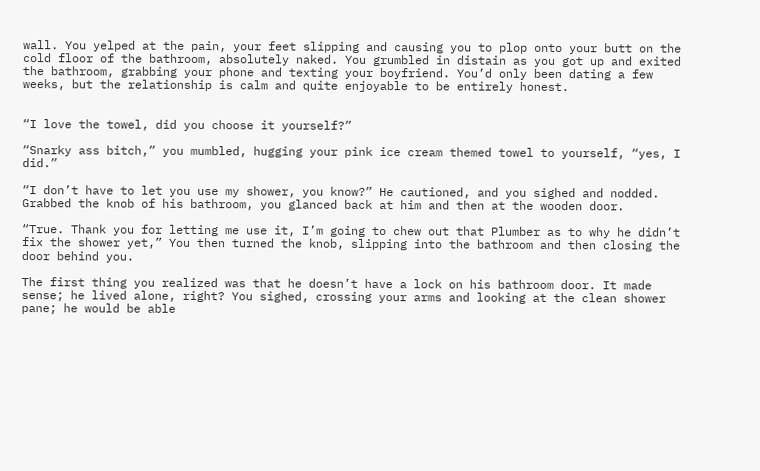wall. You yelped at the pain, your feet slipping and causing you to plop onto your butt on the cold floor of the bathroom, absolutely naked. You grumbled in distain as you got up and exited the bathroom, grabbing your phone and texting your boyfriend. You’d only been dating a few weeks, but the relationship is calm and quite enjoyable to be entirely honest.


“I love the towel, did you choose it yourself?”

“Snarky ass bitch,” you mumbled, hugging your pink ice cream themed towel to yourself, “yes, I did.”

“I don’t have to let you use my shower, you know?” He cautioned, and you sighed and nodded. Grabbed the knob of his bathroom, you glanced back at him and then at the wooden door.

“True. Thank you for letting me use it, I’m going to chew out that Plumber as to why he didn’t fix the shower yet,” You then turned the knob, slipping into the bathroom and then closing the door behind you.

The first thing you realized was that he doesn’t have a lock on his bathroom door. It made sense; he lived alone, right? You sighed, crossing your arms and looking at the clean shower pane; he would be able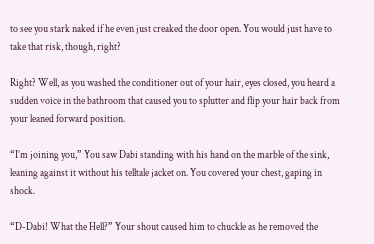to see you stark naked if he even just creaked the door open. You would just have to take that risk, though, right?

Right? Well, as you washed the conditioner out of your hair, eyes closed, you heard a sudden voice in the bathroom that caused you to splutter and flip your hair back from your leaned forward position.

“I’m joining you,” You saw Dabi standing with his hand on the marble of the sink, leaning against it without his telltale jacket on. You covered your chest, gaping in shock.

“D-Dabi! What the Hell?” Your shout caused him to chuckle as he removed the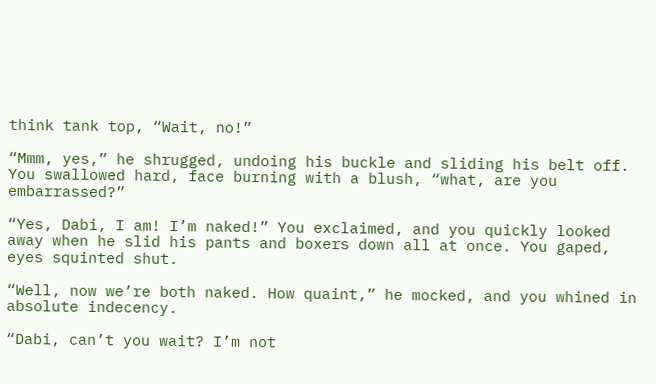think tank top, “Wait, no!”

“Mmm, yes,” he shrugged, undoing his buckle and sliding his belt off. You swallowed hard, face burning with a blush, “what, are you embarrassed?”

“Yes, Dabi, I am! I’m naked!” You exclaimed, and you quickly looked away when he slid his pants and boxers down all at once. You gaped, eyes squinted shut.

“Well, now we’re both naked. How quaint,” he mocked, and you whined in absolute indecency.

“Dabi, can’t you wait? I’m not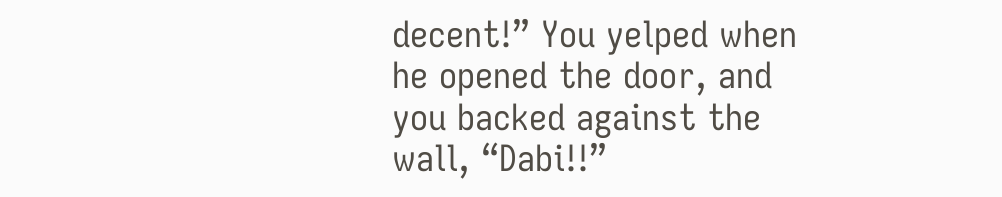decent!” You yelped when he opened the door, and you backed against the wall, “Dabi!!”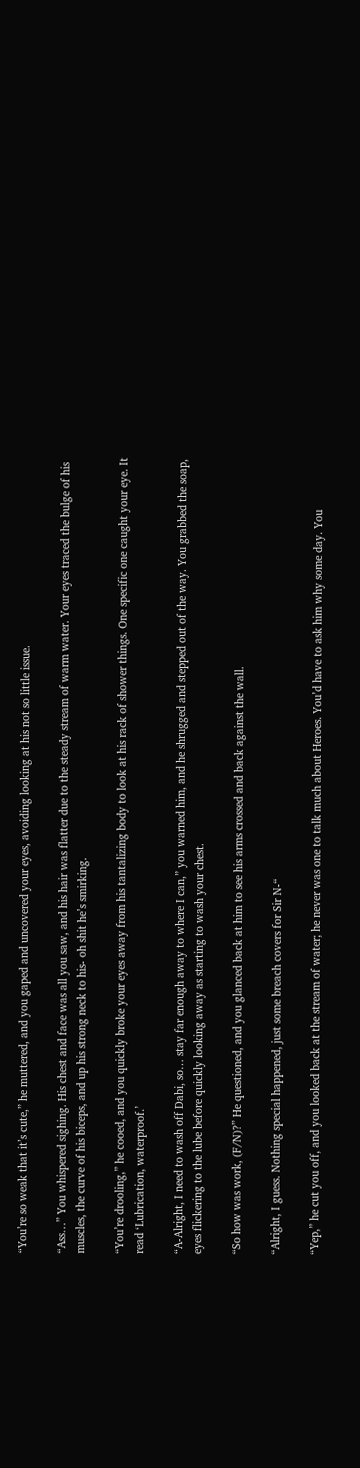“You’re so weak that it’s cute,” he muttered, and you gaped and uncovered your eyes, avoiding looking at his not so little issue.

“Ass…” You whispered sighing. His chest and face was all you saw, and his hair was flatter due to the steady stream of warm water. Your eyes traced the bulge of his muscles, the curve of his biceps, and up his strong neck to his- oh shit he’s smirking.

“You’re drooling,” he cooed, and you quickly broke your eyes away from his tantalizing body to look at his rack of shower things. One specific one caught your eye. It read ‘Lubrication, waterproof.’

“A-Alright, I need to wash off Dabi, so… stay far enough away to where I can,” you warned him, and he shrugged and stepped out of the way. You grabbed the soap, eyes flickering to the lube before quickly looking away as starting to wash your chest.

“So how was work, (F/N)?” He questioned, and you glanced back at him to see his arms crossed and back against the wall.

“Alright, I guess. Nothing special happened, just some breach covers for Sir N-“

“Yep,” he cut you off, and you looked back at the stream of water; he never was one to talk much about Heroes. You’d have to ask him why some day. You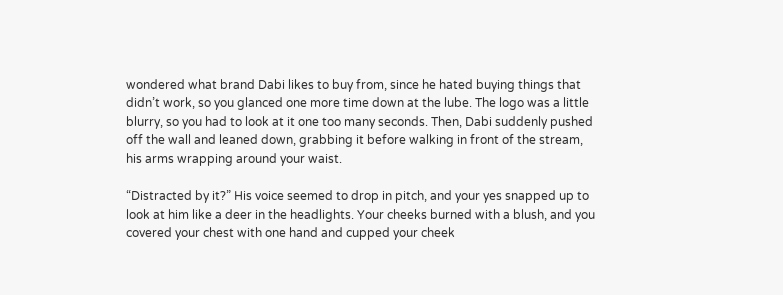wondered what brand Dabi likes to buy from, since he hated buying things that didn’t work, so you glanced one more time down at the lube. The logo was a little blurry, so you had to look at it one too many seconds. Then, Dabi suddenly pushed off the wall and leaned down, grabbing it before walking in front of the stream, his arms wrapping around your waist.

“Distracted by it?” His voice seemed to drop in pitch, and your yes snapped up to look at him like a deer in the headlights. Your cheeks burned with a blush, and you covered your chest with one hand and cupped your cheek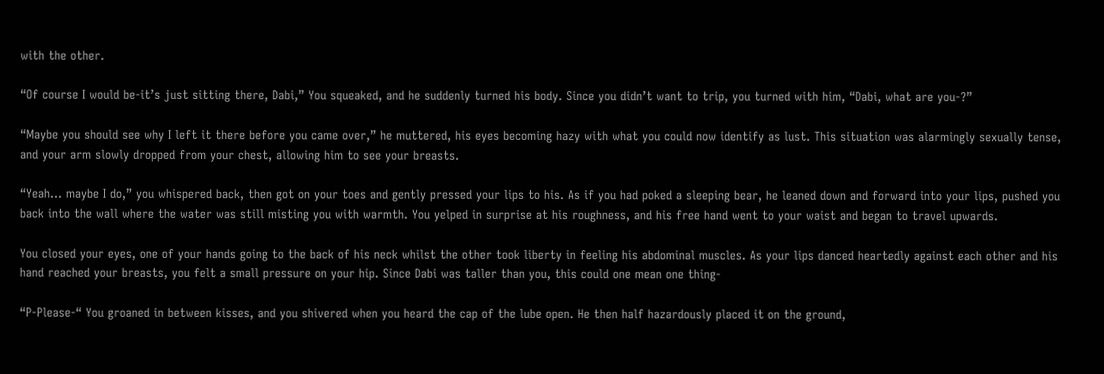with the other.

“Of course I would be-it’s just sitting there, Dabi,” You squeaked, and he suddenly turned his body. Since you didn’t want to trip, you turned with him, “Dabi, what are you-?”

“Maybe you should see why I left it there before you came over,” he muttered, his eyes becoming hazy with what you could now identify as lust. This situation was alarmingly sexually tense, and your arm slowly dropped from your chest, allowing him to see your breasts.

“Yeah… maybe I do,” you whispered back, then got on your toes and gently pressed your lips to his. As if you had poked a sleeping bear, he leaned down and forward into your lips, pushed you back into the wall where the water was still misting you with warmth. You yelped in surprise at his roughness, and his free hand went to your waist and began to travel upwards.

You closed your eyes, one of your hands going to the back of his neck whilst the other took liberty in feeling his abdominal muscles. As your lips danced heartedly against each other and his hand reached your breasts, you felt a small pressure on your hip. Since Dabi was taller than you, this could one mean one thing-

“P-Please-“ You groaned in between kisses, and you shivered when you heard the cap of the lube open. He then half hazardously placed it on the ground,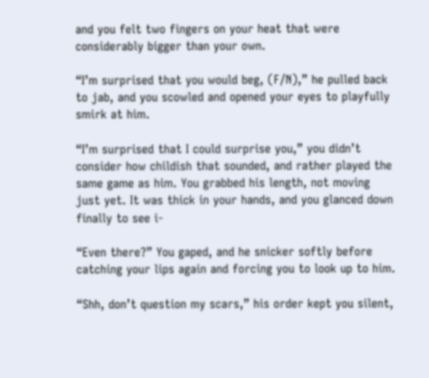and you felt two fingers on your heat that were considerably bigger than your own.

“I’m surprised that you would beg, (F/N),” he pulled back to jab, and you scowled and opened your eyes to playfully smirk at him.

“I’m surprised that I could surprise you,” you didn’t consider how childish that sounded, and rather played the same game as him. You grabbed his length, not moving just yet. It was thick in your hands, and you glanced down finally to see i-

“Even there?” You gaped, and he snicker softly before catching your lips again and forcing you to look up to him.

“Shh, don’t question my scars,” his order kept you silent,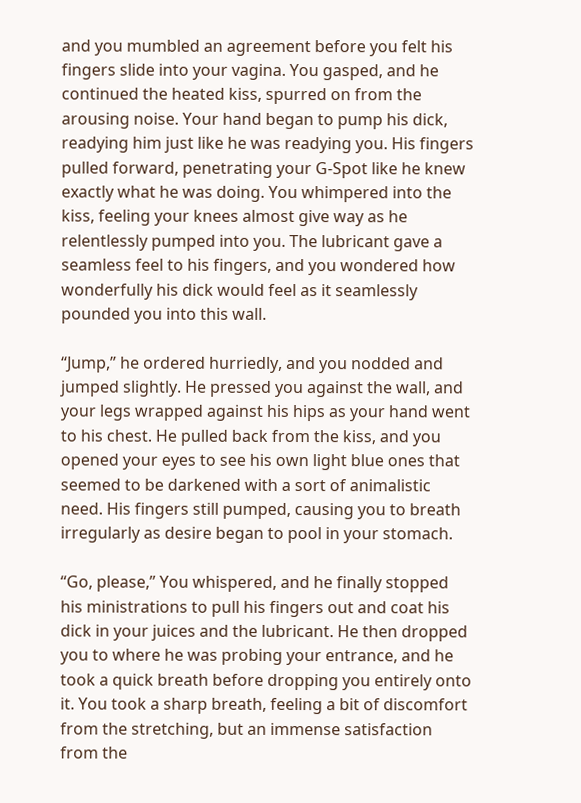and you mumbled an agreement before you felt his fingers slide into your vagina. You gasped, and he continued the heated kiss, spurred on from the arousing noise. Your hand began to pump his dick, readying him just like he was readying you. His fingers pulled forward, penetrating your G-Spot like he knew exactly what he was doing. You whimpered into the kiss, feeling your knees almost give way as he relentlessly pumped into you. The lubricant gave a seamless feel to his fingers, and you wondered how wonderfully his dick would feel as it seamlessly pounded you into this wall.

“Jump,” he ordered hurriedly, and you nodded and jumped slightly. He pressed you against the wall, and your legs wrapped against his hips as your hand went to his chest. He pulled back from the kiss, and you opened your eyes to see his own light blue ones that seemed to be darkened with a sort of animalistic need. His fingers still pumped, causing you to breath irregularly as desire began to pool in your stomach.

“Go, please,” You whispered, and he finally stopped his ministrations to pull his fingers out and coat his dick in your juices and the lubricant. He then dropped you to where he was probing your entrance, and he took a quick breath before dropping you entirely onto it. You took a sharp breath, feeling a bit of discomfort from the stretching, but an immense satisfaction from the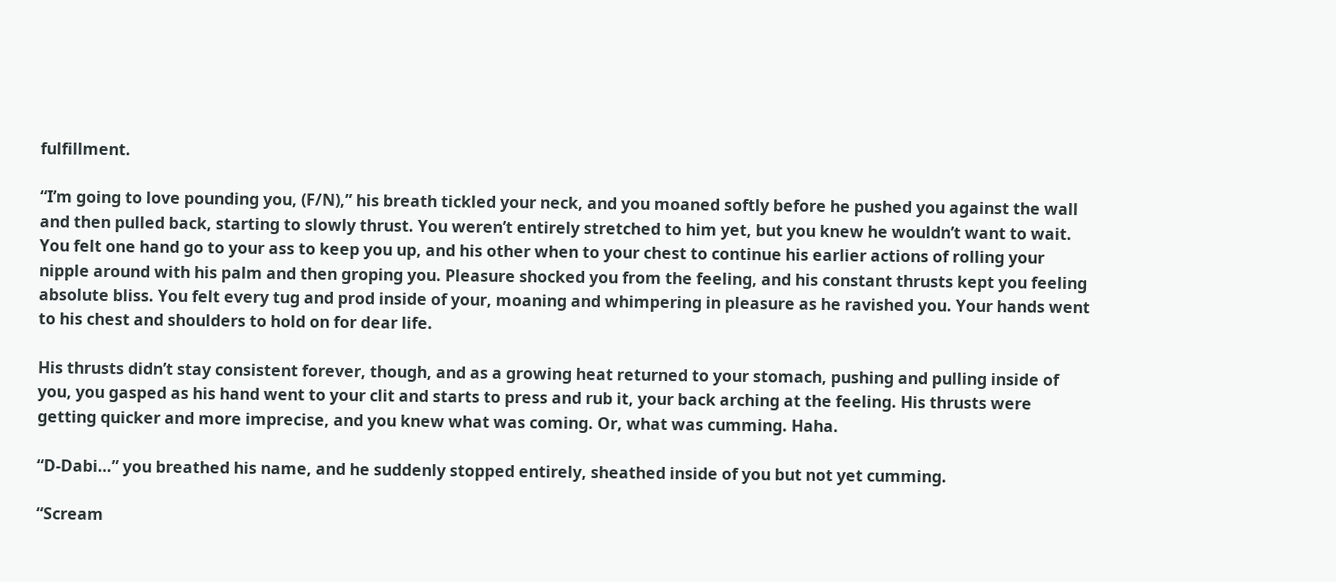fulfillment.

“I’m going to love pounding you, (F/N),” his breath tickled your neck, and you moaned softly before he pushed you against the wall and then pulled back, starting to slowly thrust. You weren’t entirely stretched to him yet, but you knew he wouldn’t want to wait. You felt one hand go to your ass to keep you up, and his other when to your chest to continue his earlier actions of rolling your nipple around with his palm and then groping you. Pleasure shocked you from the feeling, and his constant thrusts kept you feeling absolute bliss. You felt every tug and prod inside of your, moaning and whimpering in pleasure as he ravished you. Your hands went to his chest and shoulders to hold on for dear life.

His thrusts didn’t stay consistent forever, though, and as a growing heat returned to your stomach, pushing and pulling inside of you, you gasped as his hand went to your clit and starts to press and rub it, your back arching at the feeling. His thrusts were getting quicker and more imprecise, and you knew what was coming. Or, what was cumming. Haha.

“D-Dabi…” you breathed his name, and he suddenly stopped entirely, sheathed inside of you but not yet cumming.

“Scream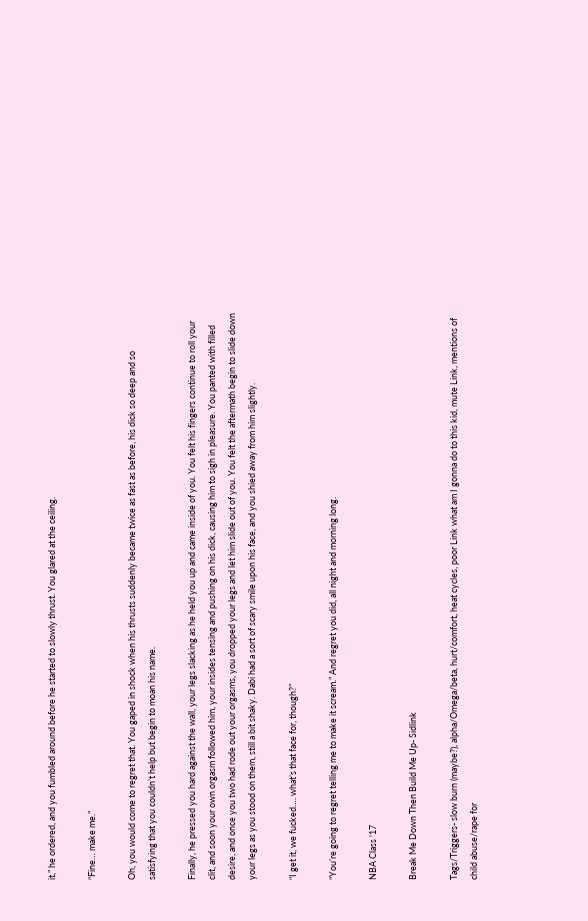it,” he ordered, and you fumbled around before he started to slowly thrust. You glared at the ceiling.

“Fine… make me.”

Oh, you would come to regret that. You gaped in shock when his thrusts suddenly became twice as fast as before, his dick so deep and so satisfying that you couldn’t help but begin to moan his name.

Finally, he pressed you hard against the wall, your legs slacking as he held you up and came inside of you. You felt his fingers continue to roll your clit, and soon your own orgasm followed him, your insides tensing and pushing on his dick, causing him to sigh in pleasure. You panted with filled desire, and once you two had rode out your orgasms, you dropped your legs and let him slide out of you. You felt the aftermath begin to slide down your legs as you stood on them, still a bit shaky. Dabi had a sort of scary smile upon his face, and you shied away from him slightly.

“I get it, we fucked…. what’s that face for, though?”

“You’re going to regret telling me to make it scream.” And regret you did, all night and morning long.

NBA Class ‘17

Break Me Down Then Build Me Up- Sidlink

Tags/Triggers- slow burn (maybe?), alpha/Omega/beta, hurt/comfort, heat cycles, poor Link what am I gonna do to this kid, mute Link, mentions of child abuse/rape for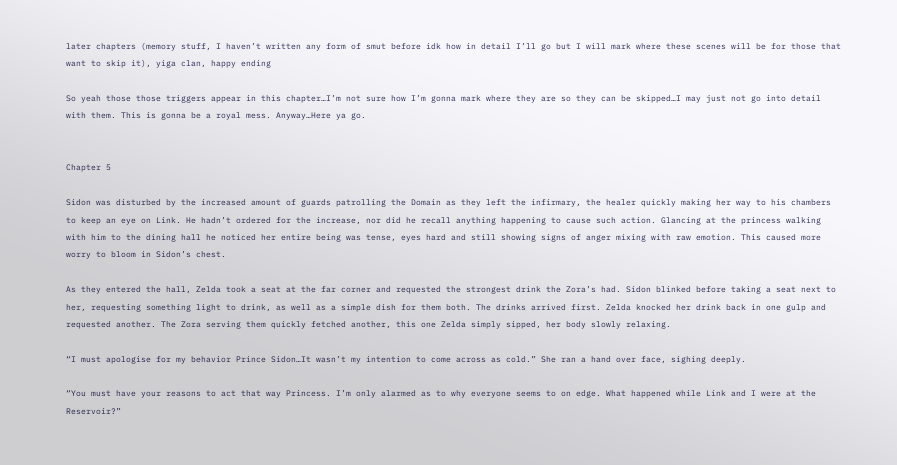later chapters (memory stuff, I haven’t written any form of smut before idk how in detail I’ll go but I will mark where these scenes will be for those that want to skip it), yiga clan, happy ending

So yeah those those triggers appear in this chapter…I’m not sure how I’m gonna mark where they are so they can be skipped…I may just not go into detail with them. This is gonna be a royal mess. Anyway…Here ya go.


Chapter 5

Sidon was disturbed by the increased amount of guards patrolling the Domain as they left the infirmary, the healer quickly making her way to his chambers to keep an eye on Link. He hadn’t ordered for the increase, nor did he recall anything happening to cause such action. Glancing at the princess walking with him to the dining hall he noticed her entire being was tense, eyes hard and still showing signs of anger mixing with raw emotion. This caused more worry to bloom in Sidon’s chest.

As they entered the hall, Zelda took a seat at the far corner and requested the strongest drink the Zora’s had. Sidon blinked before taking a seat next to her, requesting something light to drink, as well as a simple dish for them both. The drinks arrived first. Zelda knocked her drink back in one gulp and requested another. The Zora serving them quickly fetched another, this one Zelda simply sipped, her body slowly relaxing.

“I must apologise for my behavior Prince Sidon…It wasn’t my intention to come across as cold.” She ran a hand over face, sighing deeply.

“You must have your reasons to act that way Princess. I’m only alarmed as to why everyone seems to on edge. What happened while Link and I were at the Reservoir?”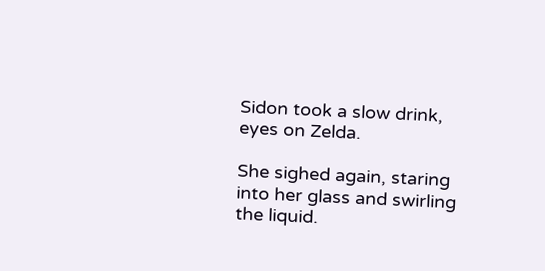Sidon took a slow drink, eyes on Zelda.

She sighed again, staring into her glass and swirling the liquid.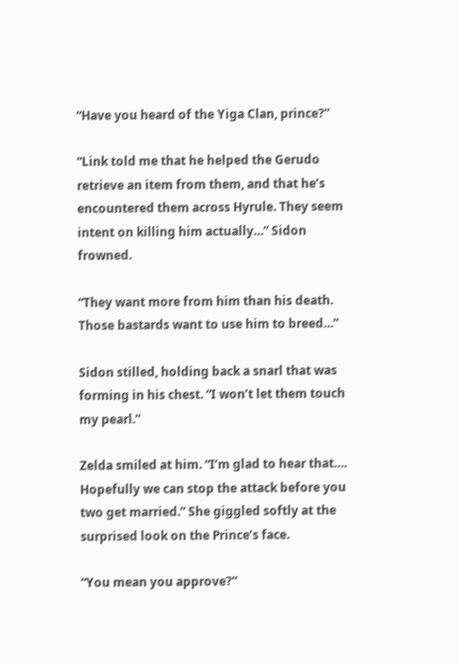“Have you heard of the Yiga Clan, prince?”

“Link told me that he helped the Gerudo retrieve an item from them, and that he’s encountered them across Hyrule. They seem intent on killing him actually…” Sidon frowned.

“They want more from him than his death. Those bastards want to use him to breed…”

Sidon stilled, holding back a snarl that was forming in his chest. “I won’t let them touch my pearl.”

Zelda smiled at him. “I’m glad to hear that…. Hopefully we can stop the attack before you two get married.” She giggled softly at the surprised look on the Prince’s face.

“You mean you approve?”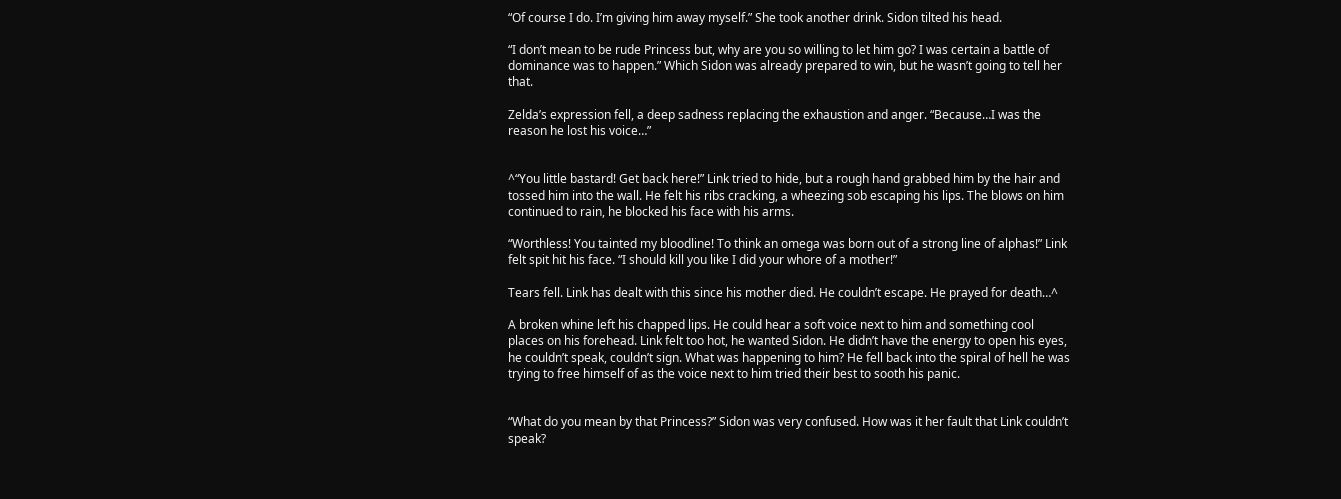“Of course I do. I’m giving him away myself.” She took another drink. Sidon tilted his head.

“I don’t mean to be rude Princess but, why are you so willing to let him go? I was certain a battle of dominance was to happen.” Which Sidon was already prepared to win, but he wasn’t going to tell her that.

Zelda’s expression fell, a deep sadness replacing the exhaustion and anger. “Because…I was the reason he lost his voice…”


^“You little bastard! Get back here!” Link tried to hide, but a rough hand grabbed him by the hair and tossed him into the wall. He felt his ribs cracking, a wheezing sob escaping his lips. The blows on him continued to rain, he blocked his face with his arms.

“Worthless! You tainted my bloodline! To think an omega was born out of a strong line of alphas!” Link felt spit hit his face. “I should kill you like I did your whore of a mother!”

Tears fell. Link has dealt with this since his mother died. He couldn’t escape. He prayed for death…^

A broken whine left his chapped lips. He could hear a soft voice next to him and something cool places on his forehead. Link felt too hot, he wanted Sidon. He didn’t have the energy to open his eyes, he couldn’t speak, couldn’t sign. What was happening to him? He fell back into the spiral of hell he was trying to free himself of as the voice next to him tried their best to sooth his panic.


“What do you mean by that Princess?” Sidon was very confused. How was it her fault that Link couldn’t speak?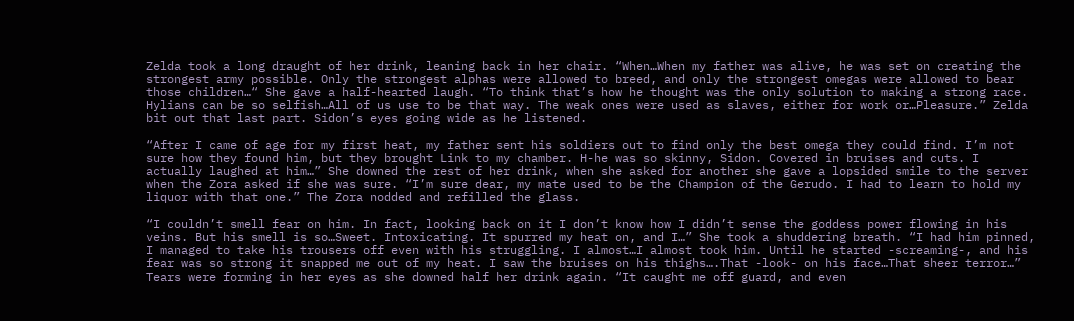Zelda took a long draught of her drink, leaning back in her chair. “When…When my father was alive, he was set on creating the strongest army possible. Only the strongest alphas were allowed to breed, and only the strongest omegas were allowed to bear those children…“ She gave a half-hearted laugh. “To think that’s how he thought was the only solution to making a strong race. Hylians can be so selfish…All of us use to be that way. The weak ones were used as slaves, either for work or…Pleasure.” Zelda bit out that last part. Sidon’s eyes going wide as he listened.

“After I came of age for my first heat, my father sent his soldiers out to find only the best omega they could find. I’m not sure how they found him, but they brought Link to my chamber. H-he was so skinny, Sidon. Covered in bruises and cuts. I actually laughed at him…” She downed the rest of her drink, when she asked for another she gave a lopsided smile to the server when the Zora asked if she was sure. “I’m sure dear, my mate used to be the Champion of the Gerudo. I had to learn to hold my liquor with that one.” The Zora nodded and refilled the glass.

“I couldn’t smell fear on him. In fact, looking back on it I don’t know how I didn’t sense the goddess power flowing in his veins. But his smell is so…Sweet. Intoxicating. It spurred my heat on, and I…” She took a shuddering breath. “I had him pinned, I managed to take his trousers off even with his struggling. I almost…I almost took him. Until he started -screaming-, and his fear was so strong it snapped me out of my heat. I saw the bruises on his thighs….That -look- on his face…That sheer terror…” Tears were forming in her eyes as she downed half her drink again. “It caught me off guard, and even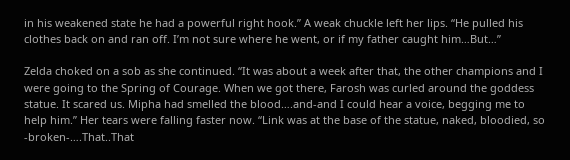in his weakened state he had a powerful right hook.” A weak chuckle left her lips. “He pulled his clothes back on and ran off. I’m not sure where he went, or if my father caught him…But…”

Zelda choked on a sob as she continued. “It was about a week after that, the other champions and I were going to the Spring of Courage. When we got there, Farosh was curled around the goddess statue. It scared us. Mipha had smelled the blood….and-and I could hear a voice, begging me to help him.” Her tears were falling faster now. “Link was at the base of the statue, naked, bloodied, so -broken-….That..That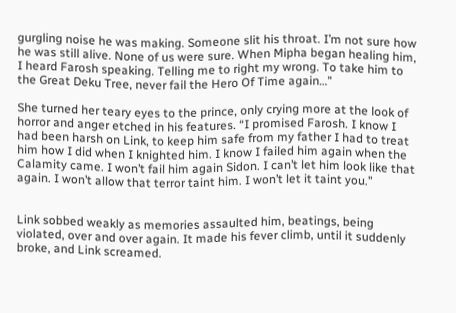gurgling noise he was making. Someone slit his throat. I’m not sure how he was still alive. None of us were sure. When Mipha began healing him, I heard Farosh speaking. Telling me to right my wrong. To take him to the Great Deku Tree, never fail the Hero Of Time again…”

She turned her teary eyes to the prince, only crying more at the look of horror and anger etched in his features. “I promised Farosh. I know I had been harsh on Link, to keep him safe from my father I had to treat him how I did when I knighted him. I know I failed him again when the Calamity came. I won’t fail him again Sidon. I can’t let him look like that again. I won’t allow that terror taint him. I won’t let it taint you.”


Link sobbed weakly as memories assaulted him, beatings, being violated, over and over again. It made his fever climb, until it suddenly broke, and Link screamed.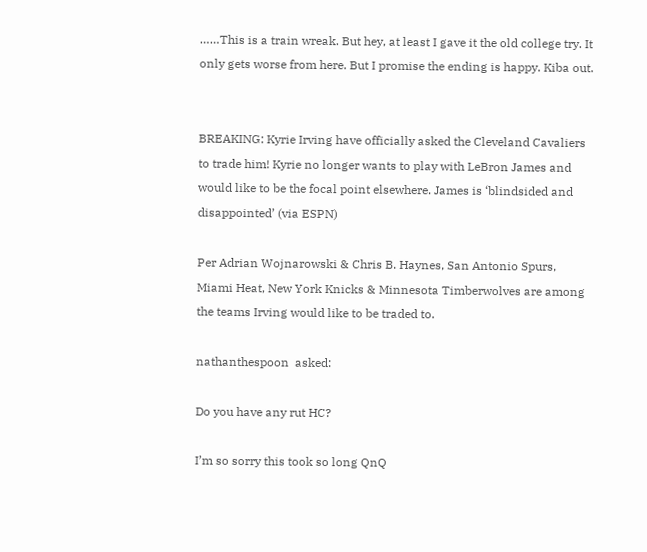……This is a train wreak. But hey, at least I gave it the old college try. It only gets worse from here. But I promise the ending is happy. Kiba out.


BREAKING: Kyrie Irving have officially asked the Cleveland Cavaliers to trade him! Kyrie no longer wants to play with LeBron James and would like to be the focal point elsewhere. James is ‘blindsided and disappointed’ (via ESPN)

Per Adrian Wojnarowski & Chris B. Haynes, San Antonio Spurs, Miami Heat, New York Knicks & Minnesota Timberwolves are among the teams Irving would like to be traded to.

nathanthespoon  asked:

Do you have any rut HC?

I’m so sorry this took so long QnQ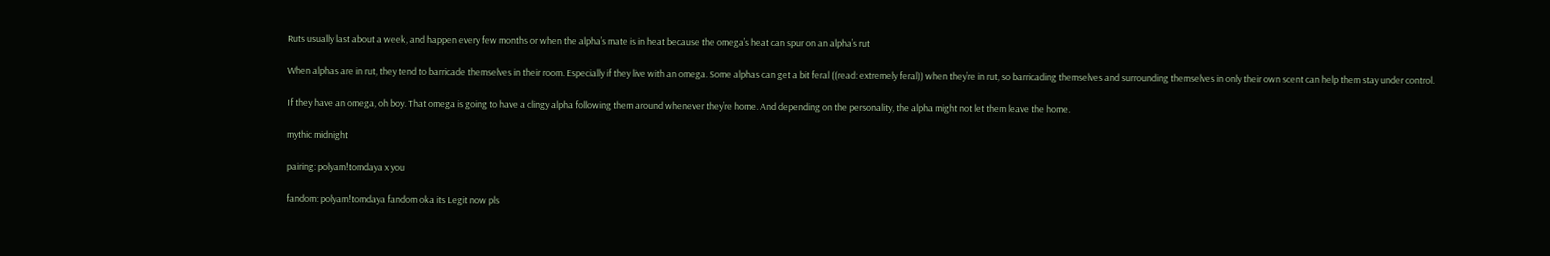Ruts usually last about a week, and happen every few months or when the alpha’s mate is in heat because the omega’s heat can spur on an alpha’s rut

When alphas are in rut, they tend to barricade themselves in their room. Especially if they live with an omega. Some alphas can get a bit feral ((read: extremely feral)) when they’re in rut, so barricading themselves and surrounding themselves in only their own scent can help them stay under control.

If they have an omega, oh boy. That omega is going to have a clingy alpha following them around whenever they’re home. And depending on the personality, the alpha might not let them leave the home.

mythic midnight

pairing: polyam!tomdaya x you

fandom: polyam!tomdaya fandom oka its Legit now pls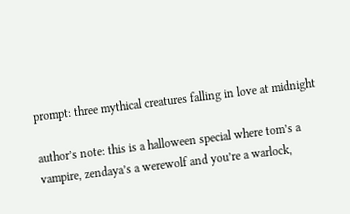prompt: three mythical creatures falling in love at midnight

author’s note: this is a halloween special where tom’s a vampire, zendaya’s a werewolf and you’re a warlock,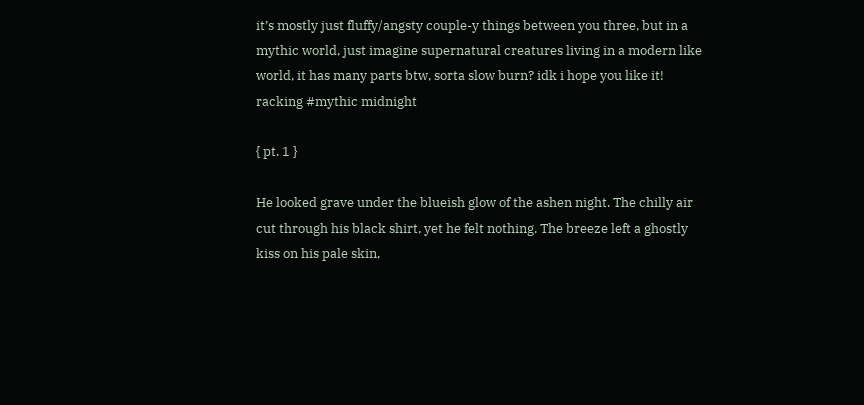it’s mostly just fluffy/angsty couple-y things between you three, but in a mythic world, just imagine supernatural creatures living in a modern like world, it has many parts btw, sorta slow burn? idk i hope you like it! racking #mythic midnight

{ pt. 1 }

He looked grave under the blueish glow of the ashen night. The chilly air cut through his black shirt, yet he felt nothing. The breeze left a ghostly kiss on his pale skin,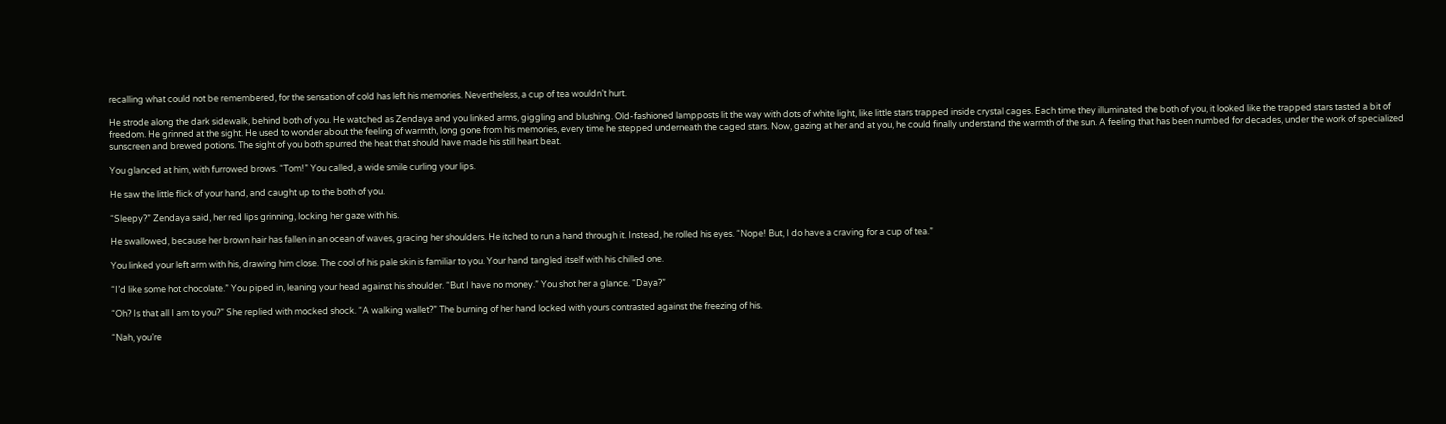recalling what could not be remembered, for the sensation of cold has left his memories. Nevertheless, a cup of tea wouldn’t hurt.

He strode along the dark sidewalk, behind both of you. He watched as Zendaya and you linked arms, giggling and blushing. Old-fashioned lampposts lit the way with dots of white light, like little stars trapped inside crystal cages. Each time they illuminated the both of you, it looked like the trapped stars tasted a bit of freedom. He grinned at the sight. He used to wonder about the feeling of warmth, long gone from his memories, every time he stepped underneath the caged stars. Now, gazing at her and at you, he could finally understand the warmth of the sun. A feeling that has been numbed for decades, under the work of specialized sunscreen and brewed potions. The sight of you both spurred the heat that should have made his still heart beat.

You glanced at him, with furrowed brows. “Tom!” You called, a wide smile curling your lips.

He saw the little flick of your hand, and caught up to the both of you.

“Sleepy?” Zendaya said, her red lips grinning, locking her gaze with his.

He swallowed, because her brown hair has fallen in an ocean of waves, gracing her shoulders. He itched to run a hand through it. Instead, he rolled his eyes. “Nope! But, I do have a craving for a cup of tea.”

You linked your left arm with his, drawing him close. The cool of his pale skin is familiar to you. Your hand tangled itself with his chilled one.

“I’d like some hot chocolate.” You piped in, leaning your head against his shoulder. “But I have no money.” You shot her a glance. “Daya?”

“Oh? Is that all I am to you?” She replied with mocked shock. “A walking wallet?” The burning of her hand locked with yours contrasted against the freezing of his.

“Nah, you’re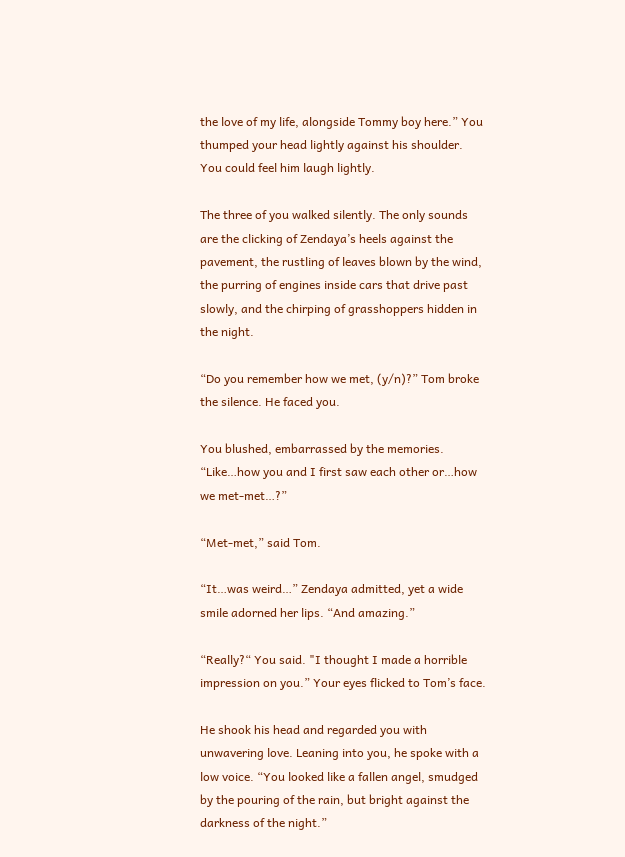the love of my life, alongside Tommy boy here.” You thumped your head lightly against his shoulder. You could feel him laugh lightly.

The three of you walked silently. The only sounds are the clicking of Zendaya’s heels against the pavement, the rustling of leaves blown by the wind, the purring of engines inside cars that drive past slowly, and the chirping of grasshoppers hidden in the night.

“Do you remember how we met, (y/n)?” Tom broke the silence. He faced you.

You blushed, embarrassed by the memories. “Like…how you and I first saw each other or…how we met-met…?”

“Met-met,” said Tom.

“It…was weird…” Zendaya admitted, yet a wide smile adorned her lips. “And amazing.”

“Really?“ You said. "I thought I made a horrible impression on you.” Your eyes flicked to Tom’s face.

He shook his head and regarded you with unwavering love. Leaning into you, he spoke with a low voice. “You looked like a fallen angel, smudged by the pouring of the rain, but bright against the darkness of the night.”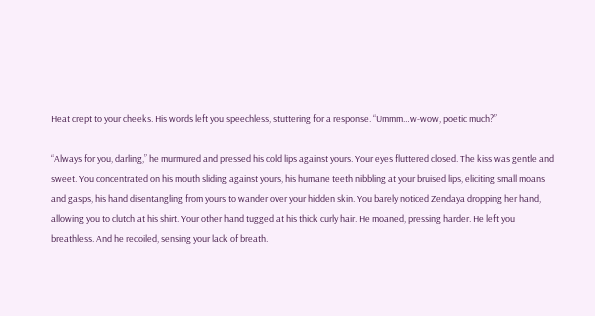Heat crept to your cheeks. His words left you speechless, stuttering for a response. “Ummm…w-wow, poetic much?”

“Always for you, darling,” he murmured and pressed his cold lips against yours. Your eyes fluttered closed. The kiss was gentle and sweet. You concentrated on his mouth sliding against yours, his humane teeth nibbling at your bruised lips, eliciting small moans and gasps, his hand disentangling from yours to wander over your hidden skin. You barely noticed Zendaya dropping her hand, allowing you to clutch at his shirt. Your other hand tugged at his thick curly hair. He moaned, pressing harder. He left you breathless. And he recoiled, sensing your lack of breath.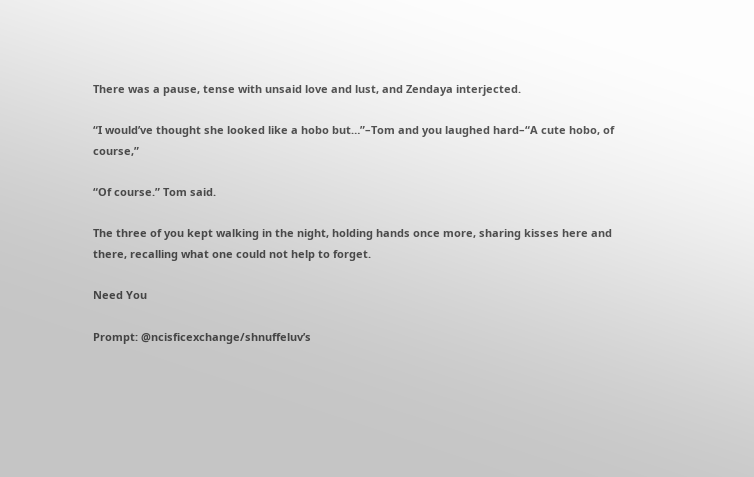There was a pause, tense with unsaid love and lust, and Zendaya interjected.

“I would’ve thought she looked like a hobo but…”–Tom and you laughed hard–“A cute hobo, of course,”

“Of course.” Tom said.

The three of you kept walking in the night, holding hands once more, sharing kisses here and there, recalling what one could not help to forget.

Need You

Prompt: @ncisficexchange/shnuffeluv’s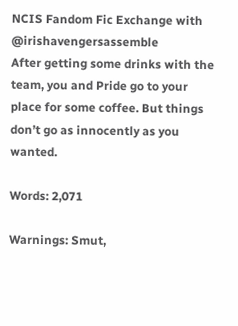NCIS Fandom Fic Exchange with @irishavengersassemble
After getting some drinks with the team, you and Pride go to your place for some coffee. But things don’t go as innocently as you wanted.

Words: 2,071

Warnings: Smut,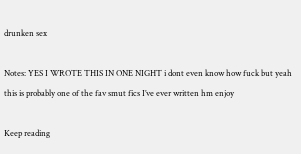drunken sex

Notes: YES I WROTE THIS IN ONE NIGHT i dont even know how fuck but yeah this is probably one of the fav smut fics I’ve ever written hm enjoy

Keep reading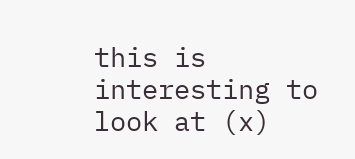this is interesting to look at (x)